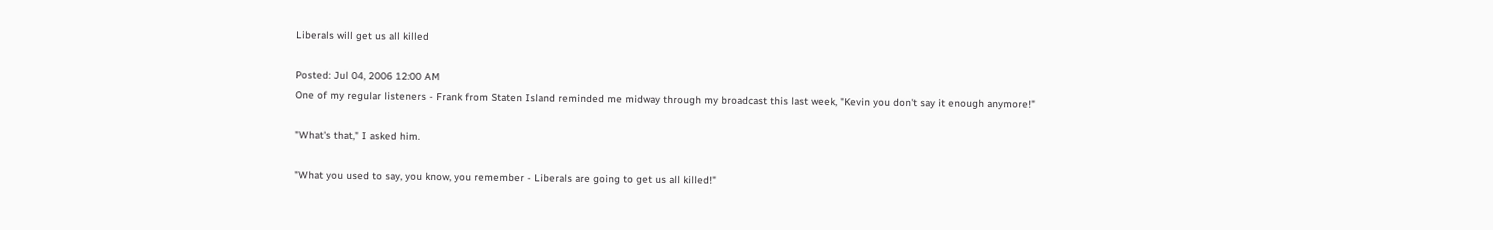Liberals will get us all killed

Posted: Jul 04, 2006 12:00 AM
One of my regular listeners - Frank from Staten Island reminded me midway through my broadcast this last week, "Kevin you don't say it enough anymore!"

"What's that," I asked him.

"What you used to say, you know, you remember - Liberals are going to get us all killed!"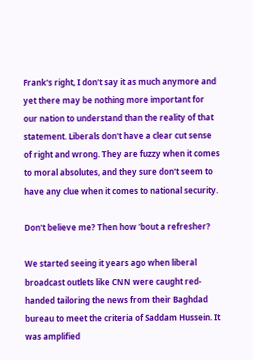Frank's right, I don't say it as much anymore and yet there may be nothing more important for our nation to understand than the reality of that statement. Liberals don't have a clear cut sense of right and wrong. They are fuzzy when it comes to moral absolutes, and they sure don't seem to have any clue when it comes to national security.

Don't believe me? Then how 'bout a refresher?

We started seeing it years ago when liberal broadcast outlets like CNN were caught red-handed tailoring the news from their Baghdad bureau to meet the criteria of Saddam Hussein. It was amplified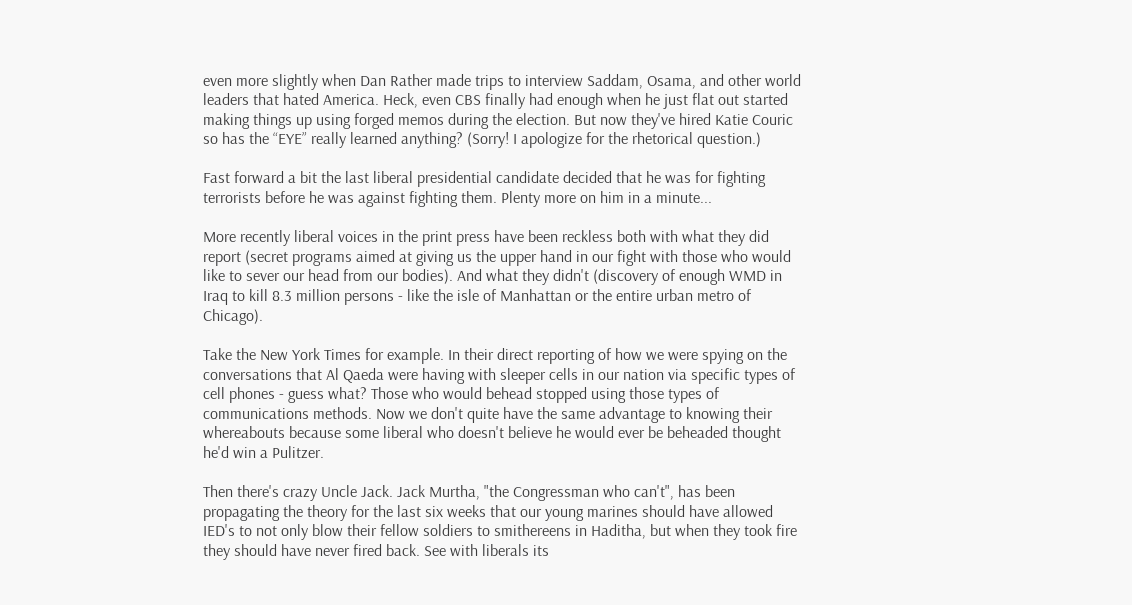even more slightly when Dan Rather made trips to interview Saddam, Osama, and other world leaders that hated America. Heck, even CBS finally had enough when he just flat out started making things up using forged memos during the election. But now they've hired Katie Couric so has the “EYE” really learned anything? (Sorry! I apologize for the rhetorical question.)

Fast forward a bit the last liberal presidential candidate decided that he was for fighting terrorists before he was against fighting them. Plenty more on him in a minute...

More recently liberal voices in the print press have been reckless both with what they did report (secret programs aimed at giving us the upper hand in our fight with those who would like to sever our head from our bodies). And what they didn't (discovery of enough WMD in Iraq to kill 8.3 million persons - like the isle of Manhattan or the entire urban metro of Chicago).

Take the New York Times for example. In their direct reporting of how we were spying on the conversations that Al Qaeda were having with sleeper cells in our nation via specific types of cell phones - guess what? Those who would behead stopped using those types of communications methods. Now we don't quite have the same advantage to knowing their whereabouts because some liberal who doesn't believe he would ever be beheaded thought he'd win a Pulitzer.

Then there's crazy Uncle Jack. Jack Murtha, "the Congressman who can't", has been propagating the theory for the last six weeks that our young marines should have allowed IED's to not only blow their fellow soldiers to smithereens in Haditha, but when they took fire they should have never fired back. See with liberals its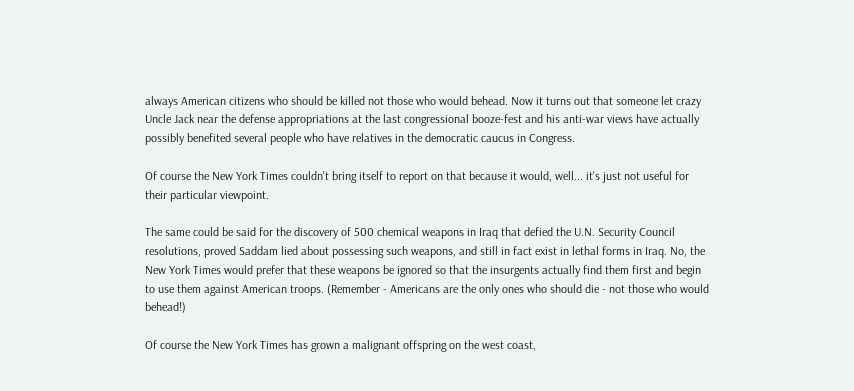always American citizens who should be killed not those who would behead. Now it turns out that someone let crazy Uncle Jack near the defense appropriations at the last congressional booze-fest and his anti-war views have actually possibly benefited several people who have relatives in the democratic caucus in Congress.

Of course the New York Times couldn't bring itself to report on that because it would, well... it's just not useful for their particular viewpoint.

The same could be said for the discovery of 500 chemical weapons in Iraq that defied the U.N. Security Council resolutions, proved Saddam lied about possessing such weapons, and still in fact exist in lethal forms in Iraq. No, the New York Times would prefer that these weapons be ignored so that the insurgents actually find them first and begin to use them against American troops. (Remember - Americans are the only ones who should die - not those who would behead!)

Of course the New York Times has grown a malignant offspring on the west coast,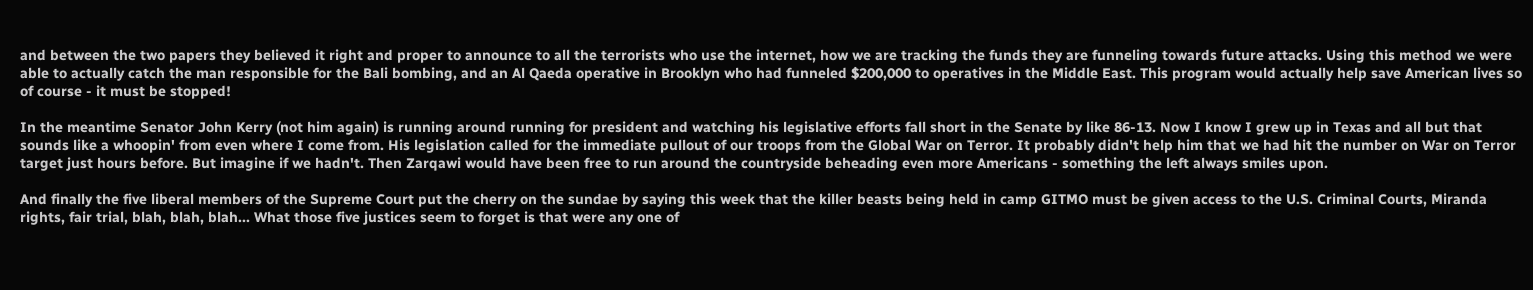and between the two papers they believed it right and proper to announce to all the terrorists who use the internet, how we are tracking the funds they are funneling towards future attacks. Using this method we were able to actually catch the man responsible for the Bali bombing, and an Al Qaeda operative in Brooklyn who had funneled $200,000 to operatives in the Middle East. This program would actually help save American lives so of course - it must be stopped!

In the meantime Senator John Kerry (not him again) is running around running for president and watching his legislative efforts fall short in the Senate by like 86-13. Now I know I grew up in Texas and all but that sounds like a whoopin' from even where I come from. His legislation called for the immediate pullout of our troops from the Global War on Terror. It probably didn't help him that we had hit the number on War on Terror target just hours before. But imagine if we hadn't. Then Zarqawi would have been free to run around the countryside beheading even more Americans - something the left always smiles upon.

And finally the five liberal members of the Supreme Court put the cherry on the sundae by saying this week that the killer beasts being held in camp GITMO must be given access to the U.S. Criminal Courts, Miranda rights, fair trial, blah, blah, blah... What those five justices seem to forget is that were any one of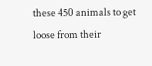these 450 animals to get loose from their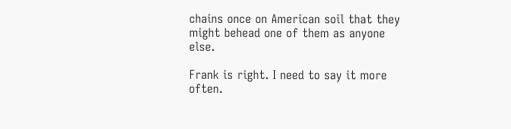chains once on American soil that they might behead one of them as anyone else.

Frank is right. I need to say it more often.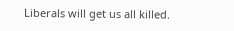Liberals will get us all killed.